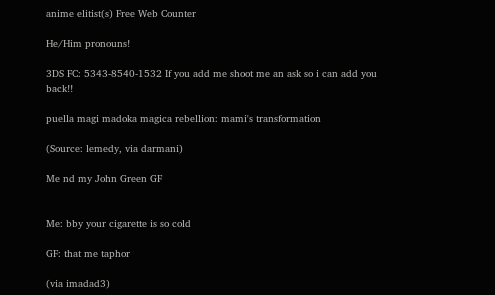anime elitist(s) Free Web Counter

He/Him pronouns!

3DS FC: 5343-8540-1532 If you add me shoot me an ask so i can add you back!!

puella magi madoka magica rebellion: mami's transformation

(Source: lemedy, via darmani)

Me nd my John Green GF


Me: bby your cigarette is so cold

GF: that me taphor

(via imadad3)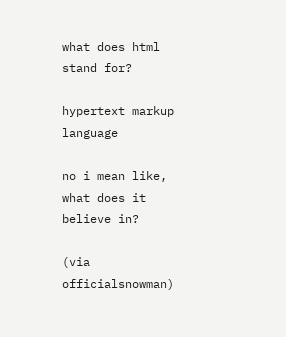what does html stand for?

hypertext markup language

no i mean like, what does it believe in?

(via officialsnowman)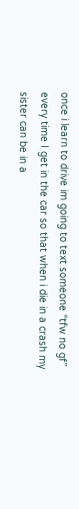once i learn to drive im going to text someone “tfw no gf” every time I get in the car so that when i die in a crash my sister can be in a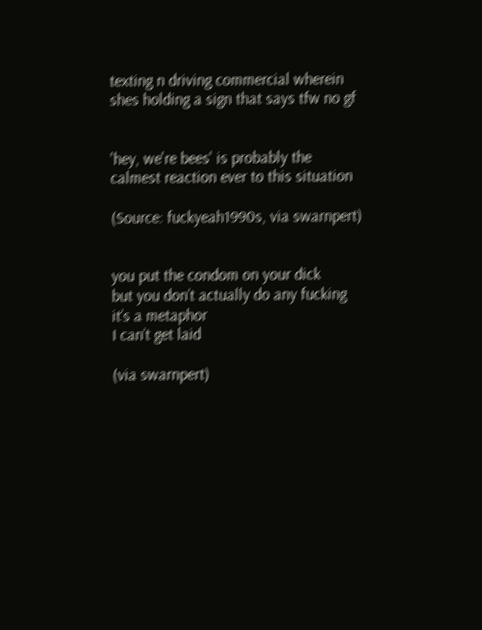texting n driving commercial wherein shes holding a sign that says tfw no gf


'hey, we're bees' is probably the calmest reaction ever to this situation

(Source: fuckyeah1990s, via swarnpert)


you put the condom on your dick
but you don’t actually do any fucking
it’s a metaphor
I can’t get laid

(via swarnpert)